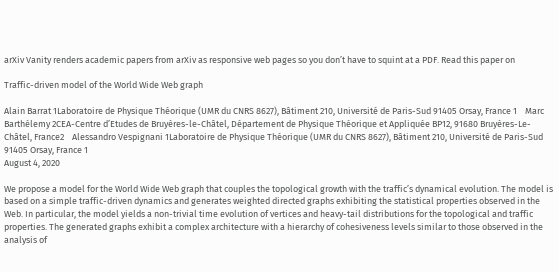arXiv Vanity renders academic papers from arXiv as responsive web pages so you don’t have to squint at a PDF. Read this paper on

Traffic-driven model of the World Wide Web graph

Alain Barrat 1Laboratoire de Physique Théorique (UMR du CNRS 8627), Bâtiment 210, Université de Paris-Sud 91405 Orsay, France 1    Marc Barthélemy 2CEA-Centre d’Etudes de Bruyères-le-Châtel, Département de Physique Théorique et Appliquée BP12, 91680 Bruyères-Le-Châtel, France2    Alessandro Vespignani 1Laboratoire de Physique Théorique (UMR du CNRS 8627), Bâtiment 210, Université de Paris-Sud 91405 Orsay, France 1
August 4, 2020

We propose a model for the World Wide Web graph that couples the topological growth with the traffic’s dynamical evolution. The model is based on a simple traffic-driven dynamics and generates weighted directed graphs exhibiting the statistical properties observed in the Web. In particular, the model yields a non-trivial time evolution of vertices and heavy-tail distributions for the topological and traffic properties. The generated graphs exhibit a complex architecture with a hierarchy of cohesiveness levels similar to those observed in the analysis of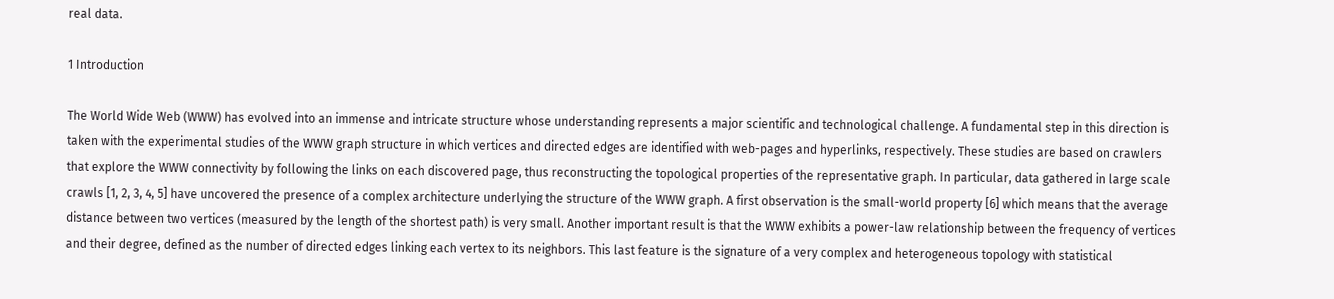real data.

1 Introduction

The World Wide Web (WWW) has evolved into an immense and intricate structure whose understanding represents a major scientific and technological challenge. A fundamental step in this direction is taken with the experimental studies of the WWW graph structure in which vertices and directed edges are identified with web-pages and hyperlinks, respectively. These studies are based on crawlers that explore the WWW connectivity by following the links on each discovered page, thus reconstructing the topological properties of the representative graph. In particular, data gathered in large scale crawls [1, 2, 3, 4, 5] have uncovered the presence of a complex architecture underlying the structure of the WWW graph. A first observation is the small-world property [6] which means that the average distance between two vertices (measured by the length of the shortest path) is very small. Another important result is that the WWW exhibits a power-law relationship between the frequency of vertices and their degree, defined as the number of directed edges linking each vertex to its neighbors. This last feature is the signature of a very complex and heterogeneous topology with statistical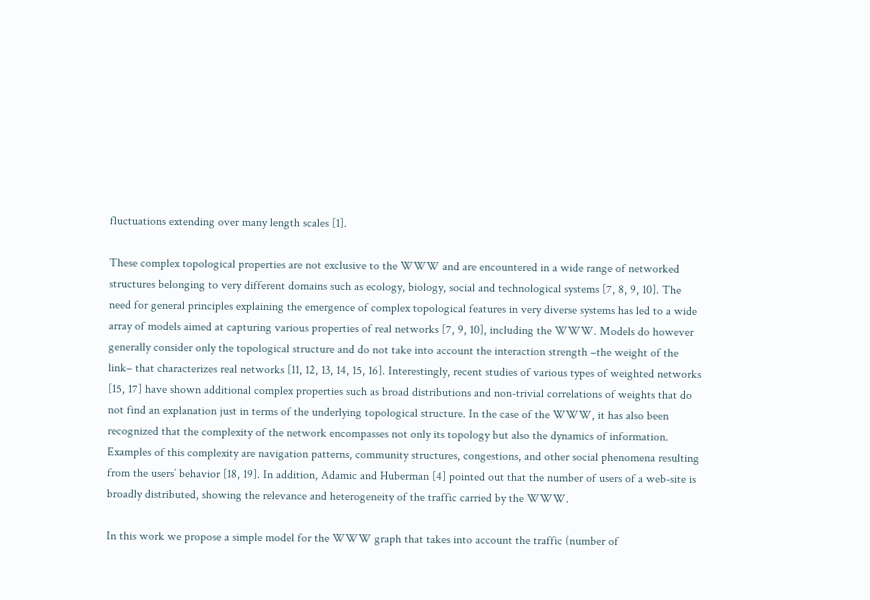fluctuations extending over many length scales [1].

These complex topological properties are not exclusive to the WWW and are encountered in a wide range of networked structures belonging to very different domains such as ecology, biology, social and technological systems [7, 8, 9, 10]. The need for general principles explaining the emergence of complex topological features in very diverse systems has led to a wide array of models aimed at capturing various properties of real networks [7, 9, 10], including the WWW. Models do however generally consider only the topological structure and do not take into account the interaction strength –the weight of the link– that characterizes real networks [11, 12, 13, 14, 15, 16]. Interestingly, recent studies of various types of weighted networks [15, 17] have shown additional complex properties such as broad distributions and non-trivial correlations of weights that do not find an explanation just in terms of the underlying topological structure. In the case of the WWW, it has also been recognized that the complexity of the network encompasses not only its topology but also the dynamics of information. Examples of this complexity are navigation patterns, community structures, congestions, and other social phenomena resulting from the users’ behavior [18, 19]. In addition, Adamic and Huberman [4] pointed out that the number of users of a web-site is broadly distributed, showing the relevance and heterogeneity of the traffic carried by the WWW.

In this work we propose a simple model for the WWW graph that takes into account the traffic (number of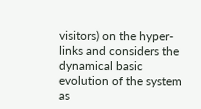visitors) on the hyper-links and considers the dynamical basic evolution of the system as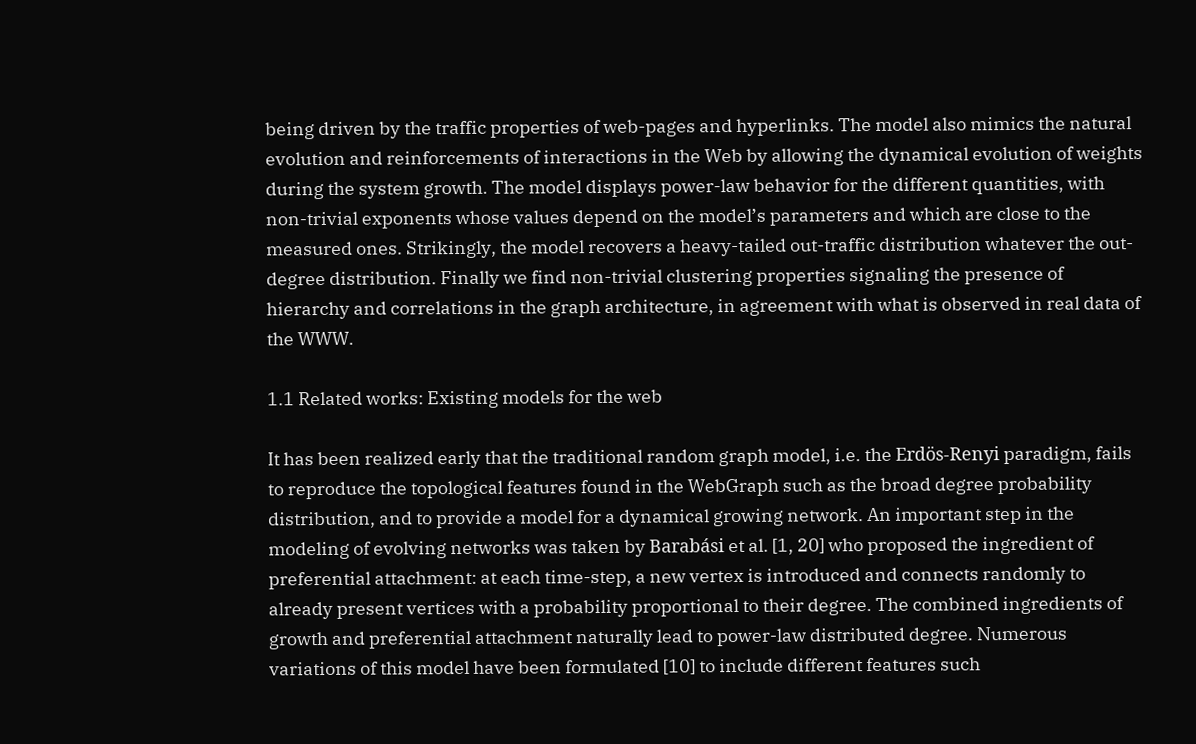being driven by the traffic properties of web-pages and hyperlinks. The model also mimics the natural evolution and reinforcements of interactions in the Web by allowing the dynamical evolution of weights during the system growth. The model displays power-law behavior for the different quantities, with non-trivial exponents whose values depend on the model’s parameters and which are close to the measured ones. Strikingly, the model recovers a heavy-tailed out-traffic distribution whatever the out-degree distribution. Finally we find non-trivial clustering properties signaling the presence of hierarchy and correlations in the graph architecture, in agreement with what is observed in real data of the WWW.

1.1 Related works: Existing models for the web

It has been realized early that the traditional random graph model, i.e. the Erdös-Renyi paradigm, fails to reproduce the topological features found in the WebGraph such as the broad degree probability distribution, and to provide a model for a dynamical growing network. An important step in the modeling of evolving networks was taken by Barabási et al. [1, 20] who proposed the ingredient of preferential attachment: at each time-step, a new vertex is introduced and connects randomly to already present vertices with a probability proportional to their degree. The combined ingredients of growth and preferential attachment naturally lead to power-law distributed degree. Numerous variations of this model have been formulated [10] to include different features such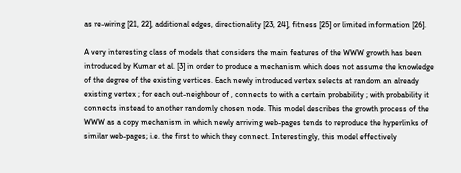as re-wiring [21, 22], additional edges, directionality [23, 24], fitness [25] or limited information [26].

A very interesting class of models that considers the main features of the WWW growth has been introduced by Kumar et al. [3] in order to produce a mechanism which does not assume the knowledge of the degree of the existing vertices. Each newly introduced vertex selects at random an already existing vertex ; for each out-neighbour of , connects to with a certain probability ; with probability it connects instead to another randomly chosen node. This model describes the growth process of the WWW as a copy mechanism in which newly arriving web-pages tends to reproduce the hyperlinks of similar web-pages; i.e. the first to which they connect. Interestingly, this model effectively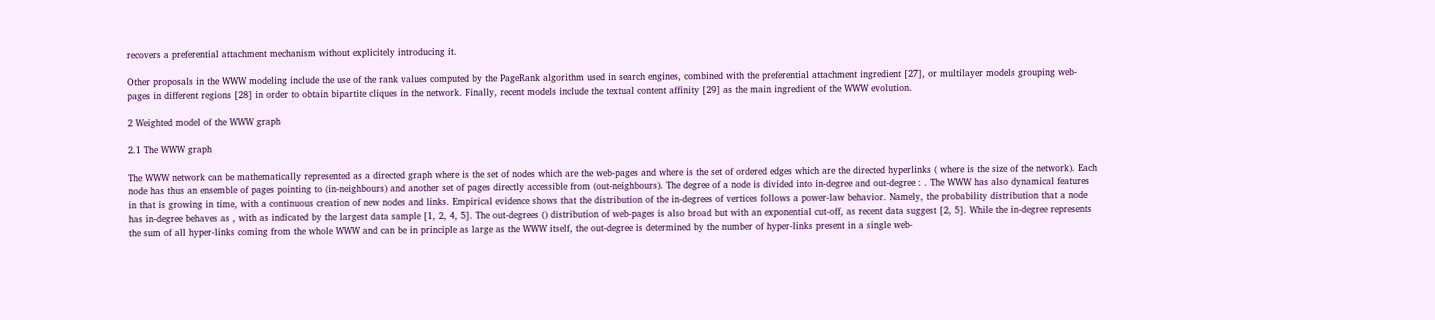recovers a preferential attachment mechanism without explicitely introducing it.

Other proposals in the WWW modeling include the use of the rank values computed by the PageRank algorithm used in search engines, combined with the preferential attachment ingredient [27], or multilayer models grouping web-pages in different regions [28] in order to obtain bipartite cliques in the network. Finally, recent models include the textual content affinity [29] as the main ingredient of the WWW evolution.

2 Weighted model of the WWW graph

2.1 The WWW graph

The WWW network can be mathematically represented as a directed graph where is the set of nodes which are the web-pages and where is the set of ordered edges which are the directed hyperlinks ( where is the size of the network). Each node has thus an ensemble of pages pointing to (in-neighbours) and another set of pages directly accessible from (out-neighbours). The degree of a node is divided into in-degree and out-degree : . The WWW has also dynamical features in that is growing in time, with a continuous creation of new nodes and links. Empirical evidence shows that the distribution of the in-degrees of vertices follows a power-law behavior. Namely, the probability distribution that a node has in-degree behaves as , with as indicated by the largest data sample [1, 2, 4, 5]. The out-degrees () distribution of web-pages is also broad but with an exponential cut-off, as recent data suggest [2, 5]. While the in-degree represents the sum of all hyper-links coming from the whole WWW and can be in principle as large as the WWW itself, the out-degree is determined by the number of hyper-links present in a single web-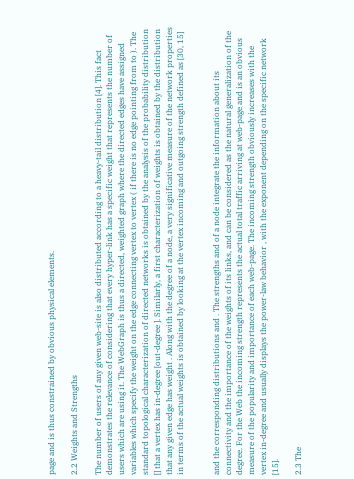page and is thus constrained by obvious physical elements.

2.2 Weights and Strengths

The number of users of any given web-site is also distributed according to a heavy-tail distribution [4]. This fact demonstrates the relevance of considering that every hyper-link has a specific weight that represents the number of users which are using it. The WebGraph is thus a directed, weighted graph where the directed edges have assigned variables which specify the weight on the edge connecting vertex to vertex ( if there is no edge pointing from to ). The standard topological characterization of directed networks is obtained by the analysis of the probability distribution [] that a vertex has in-degree [out-degree ]. Similarly, a first characterization of weights is obtained by the distribution that any given edge has weight . Along with the degree of a node, a very significative measure of the network properties in terms of the actual weights is obtained by looking at the vertex incoming and outgoing strength defined as [30, 15]


and the corresponding distributions and . The strengths and of a node integrate the information about its connectivity and the importance of the weights of its links, and can be considered as the natural generalization of the degree. For the Web the incoming strength represents the actual total traffic arriving at web-page and is an obvious measure of the popularity and importance of each web-page. The incoming strength obviously increases with the vertex in-degree and usually displays the power-law behavior , with the exponent depending on the specific network [15].

2.3 The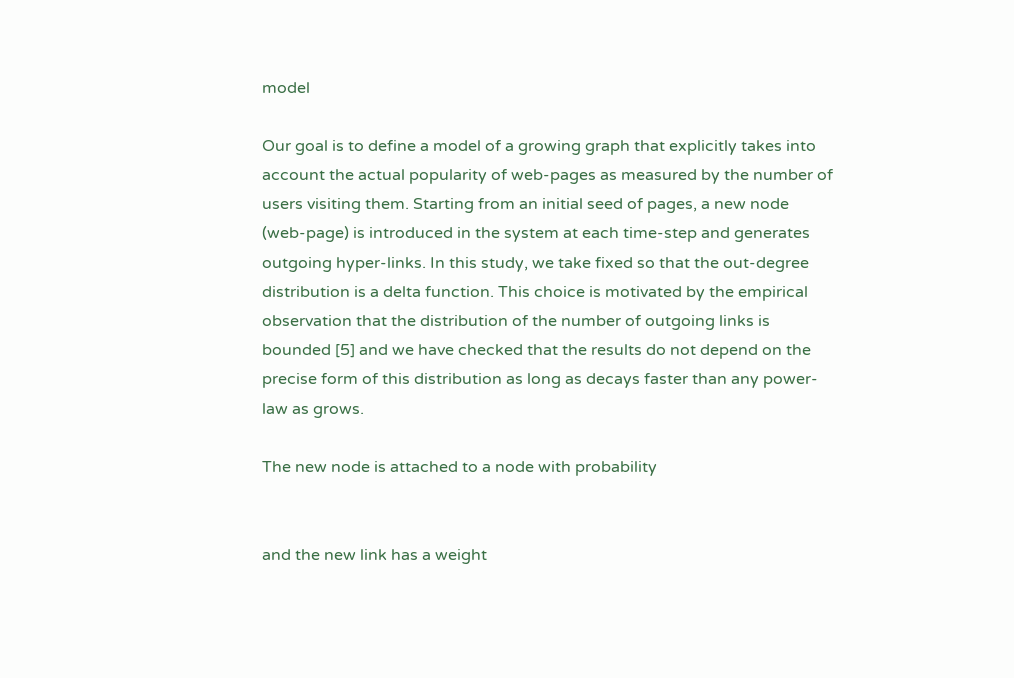model

Our goal is to define a model of a growing graph that explicitly takes into account the actual popularity of web-pages as measured by the number of users visiting them. Starting from an initial seed of pages, a new node (web-page) is introduced in the system at each time-step and generates outgoing hyper-links. In this study, we take fixed so that the out-degree distribution is a delta function. This choice is motivated by the empirical observation that the distribution of the number of outgoing links is bounded [5] and we have checked that the results do not depend on the precise form of this distribution as long as decays faster than any power-law as grows.

The new node is attached to a node with probability


and the new link has a weight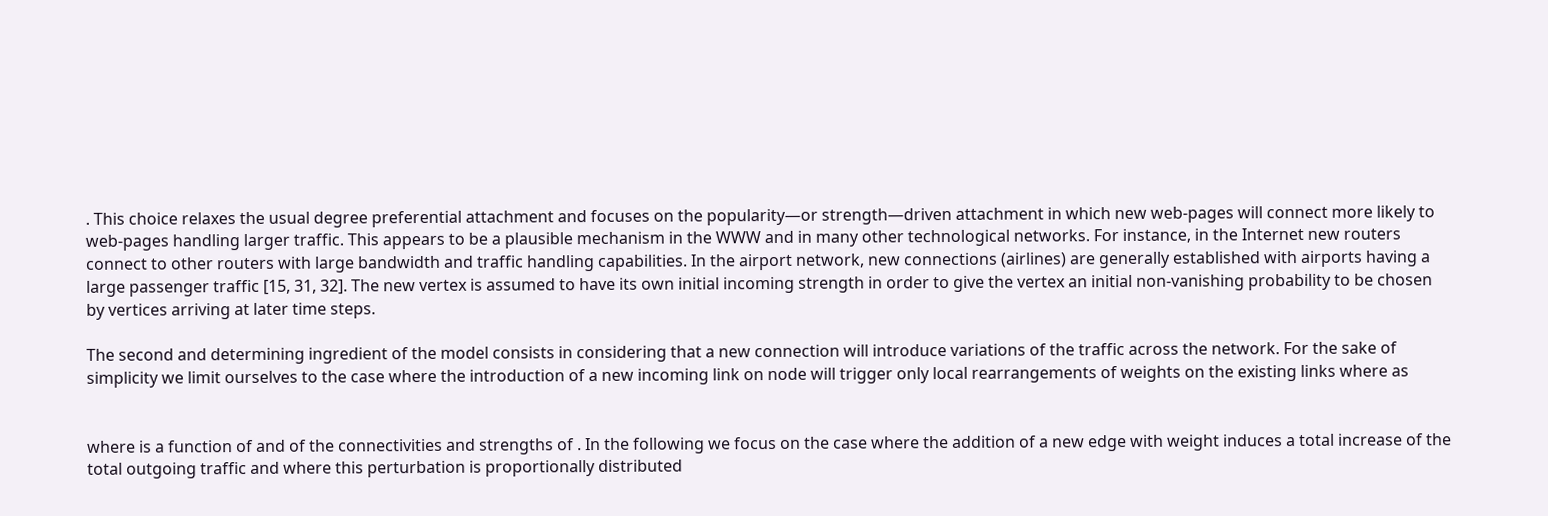. This choice relaxes the usual degree preferential attachment and focuses on the popularity—or strength—driven attachment in which new web-pages will connect more likely to web-pages handling larger traffic. This appears to be a plausible mechanism in the WWW and in many other technological networks. For instance, in the Internet new routers connect to other routers with large bandwidth and traffic handling capabilities. In the airport network, new connections (airlines) are generally established with airports having a large passenger traffic [15, 31, 32]. The new vertex is assumed to have its own initial incoming strength in order to give the vertex an initial non-vanishing probability to be chosen by vertices arriving at later time steps.

The second and determining ingredient of the model consists in considering that a new connection will introduce variations of the traffic across the network. For the sake of simplicity we limit ourselves to the case where the introduction of a new incoming link on node will trigger only local rearrangements of weights on the existing links where as


where is a function of and of the connectivities and strengths of . In the following we focus on the case where the addition of a new edge with weight induces a total increase of the total outgoing traffic and where this perturbation is proportionally distributed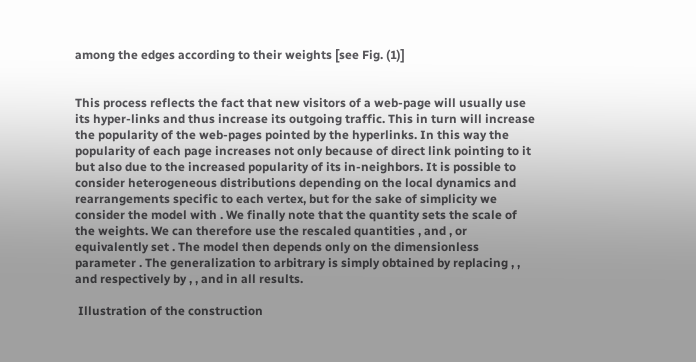among the edges according to their weights [see Fig. (1)]


This process reflects the fact that new visitors of a web-page will usually use its hyper-links and thus increase its outgoing traffic. This in turn will increase the popularity of the web-pages pointed by the hyperlinks. In this way the popularity of each page increases not only because of direct link pointing to it but also due to the increased popularity of its in-neighbors. It is possible to consider heterogeneous distributions depending on the local dynamics and rearrangements specific to each vertex, but for the sake of simplicity we consider the model with . We finally note that the quantity sets the scale of the weights. We can therefore use the rescaled quantities , and , or equivalently set . The model then depends only on the dimensionless parameter . The generalization to arbitrary is simply obtained by replacing , , and respectively by , , and in all results.

 Illustration of the construction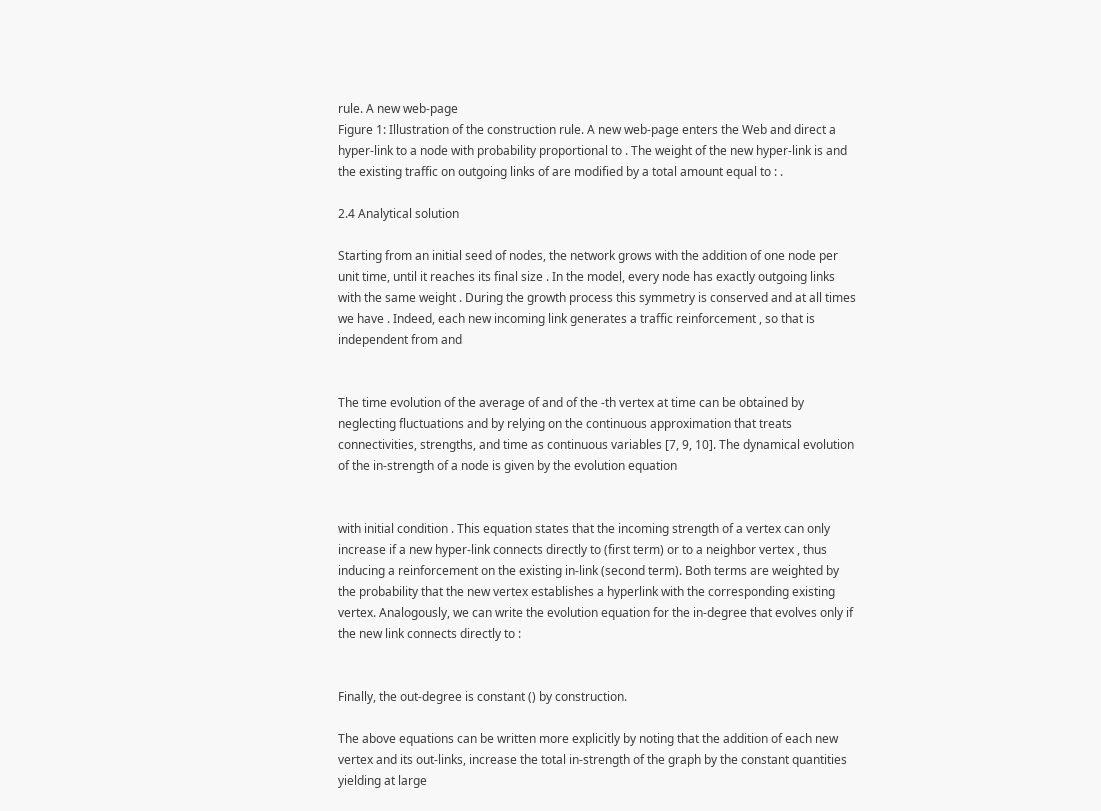rule. A new web-page
Figure 1: Illustration of the construction rule. A new web-page enters the Web and direct a hyper-link to a node with probability proportional to . The weight of the new hyper-link is and the existing traffic on outgoing links of are modified by a total amount equal to : .

2.4 Analytical solution

Starting from an initial seed of nodes, the network grows with the addition of one node per unit time, until it reaches its final size . In the model, every node has exactly outgoing links with the same weight . During the growth process this symmetry is conserved and at all times we have . Indeed, each new incoming link generates a traffic reinforcement , so that is independent from and


The time evolution of the average of and of the -th vertex at time can be obtained by neglecting fluctuations and by relying on the continuous approximation that treats connectivities, strengths, and time as continuous variables [7, 9, 10]. The dynamical evolution of the in-strength of a node is given by the evolution equation


with initial condition . This equation states that the incoming strength of a vertex can only increase if a new hyper-link connects directly to (first term) or to a neighbor vertex , thus inducing a reinforcement on the existing in-link (second term). Both terms are weighted by the probability that the new vertex establishes a hyperlink with the corresponding existing vertex. Analogously, we can write the evolution equation for the in-degree that evolves only if the new link connects directly to :


Finally, the out-degree is constant () by construction.

The above equations can be written more explicitly by noting that the addition of each new vertex and its out-links, increase the total in-strength of the graph by the constant quantities yielding at large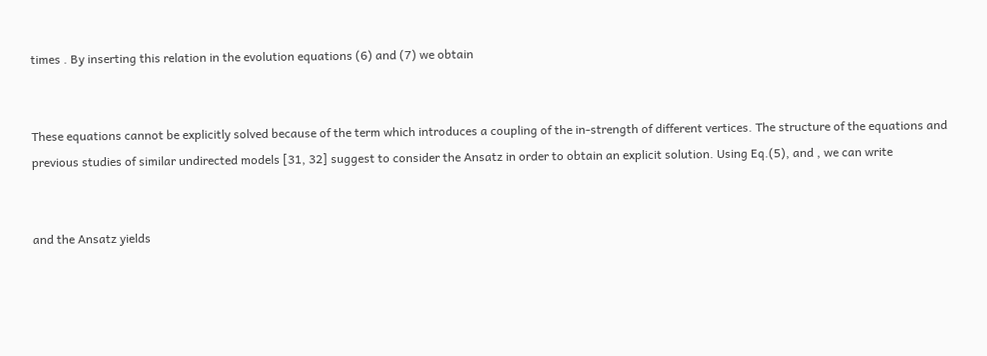times . By inserting this relation in the evolution equations (6) and (7) we obtain


These equations cannot be explicitly solved because of the term which introduces a coupling of the in-strength of different vertices. The structure of the equations and previous studies of similar undirected models [31, 32] suggest to consider the Ansatz in order to obtain an explicit solution. Using Eq.(5), and , we can write


and the Ansatz yields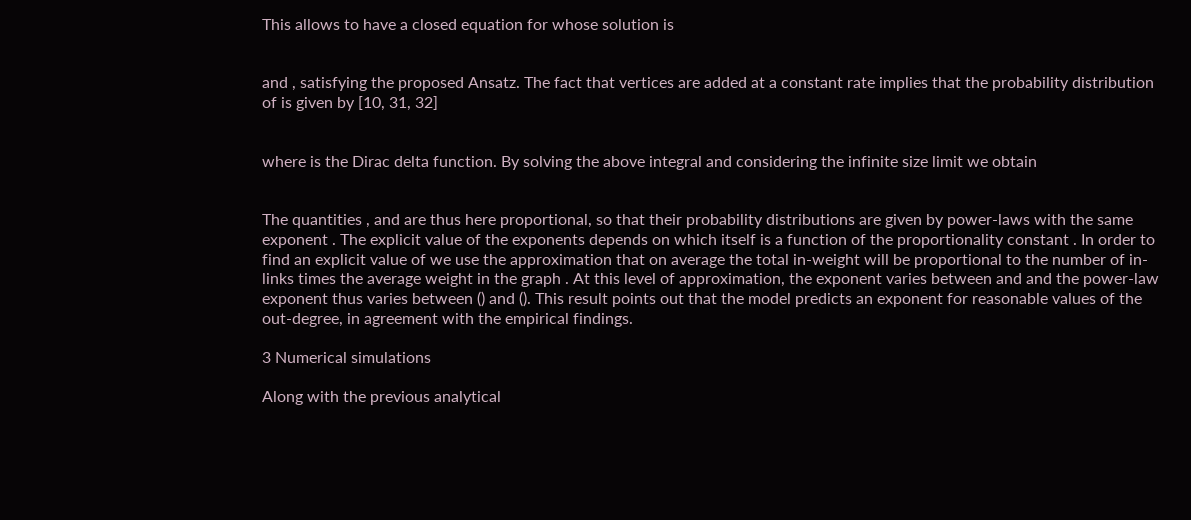This allows to have a closed equation for whose solution is


and , satisfying the proposed Ansatz. The fact that vertices are added at a constant rate implies that the probability distribution of is given by [10, 31, 32]


where is the Dirac delta function. By solving the above integral and considering the infinite size limit we obtain


The quantities , and are thus here proportional, so that their probability distributions are given by power-laws with the same exponent . The explicit value of the exponents depends on which itself is a function of the proportionality constant . In order to find an explicit value of we use the approximation that on average the total in-weight will be proportional to the number of in-links times the average weight in the graph . At this level of approximation, the exponent varies between and and the power-law exponent thus varies between () and (). This result points out that the model predicts an exponent for reasonable values of the out-degree, in agreement with the empirical findings.

3 Numerical simulations

Along with the previous analytical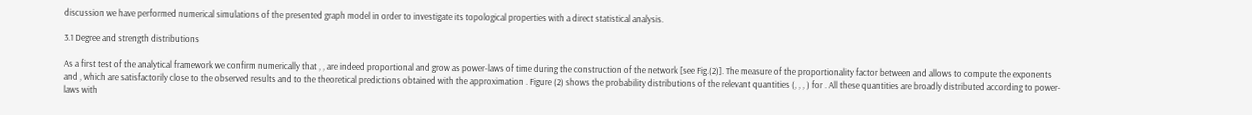discussion we have performed numerical simulations of the presented graph model in order to investigate its topological properties with a direct statistical analysis.

3.1 Degree and strength distributions

As a first test of the analytical framework we confirm numerically that , , are indeed proportional and grow as power-laws of time during the construction of the network [see Fig.(2)]. The measure of the proportionality factor between and allows to compute the exponents and , which are satisfactorily close to the observed results and to the theoretical predictions obtained with the approximation . Figure (2) shows the probability distributions of the relevant quantities (, , , ) for . All these quantities are broadly distributed according to power-laws with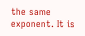the same exponent. It is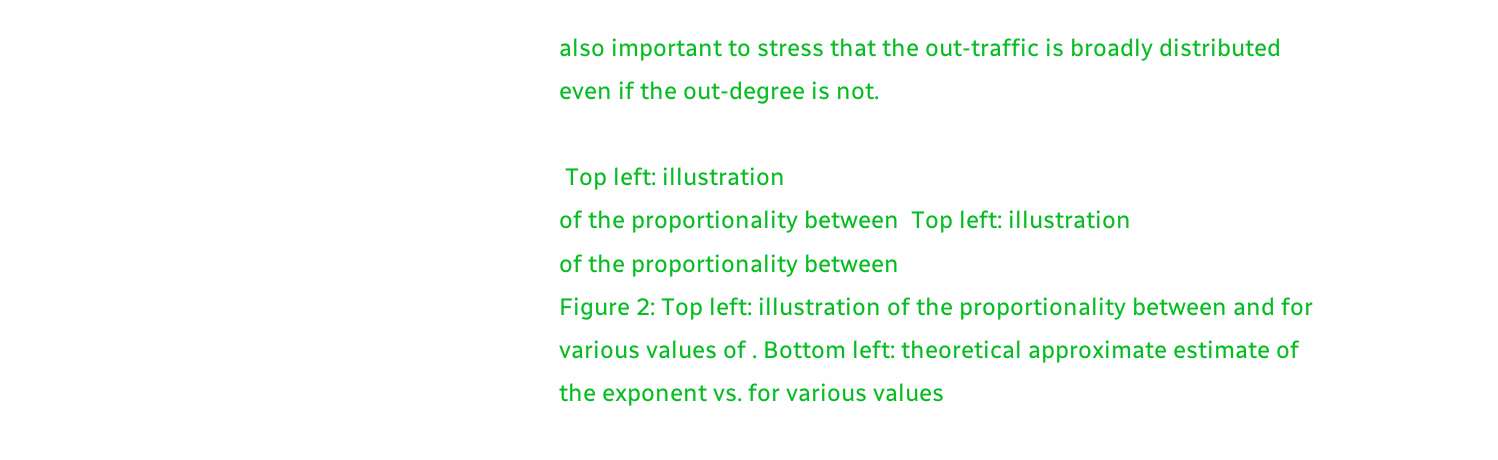also important to stress that the out-traffic is broadly distributed even if the out-degree is not.

 Top left: illustration
of the proportionality between  Top left: illustration
of the proportionality between
Figure 2: Top left: illustration of the proportionality between and for various values of . Bottom left: theoretical approximate estimate of the exponent vs. for various values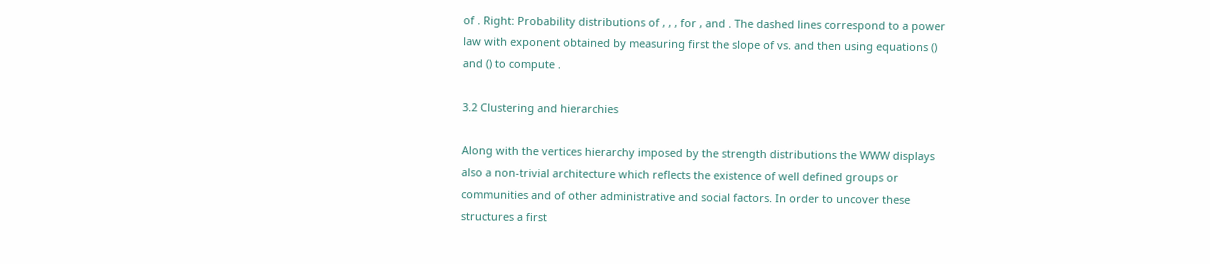of . Right: Probability distributions of , , , for , and . The dashed lines correspond to a power law with exponent obtained by measuring first the slope of vs. and then using equations () and () to compute .

3.2 Clustering and hierarchies

Along with the vertices hierarchy imposed by the strength distributions the WWW displays also a non-trivial architecture which reflects the existence of well defined groups or communities and of other administrative and social factors. In order to uncover these structures a first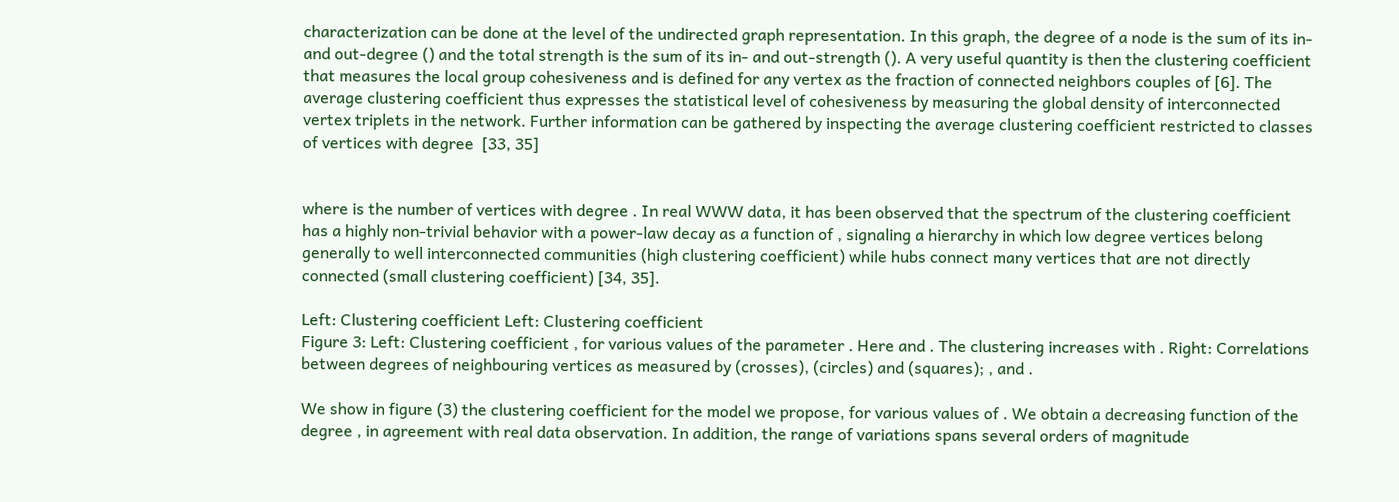characterization can be done at the level of the undirected graph representation. In this graph, the degree of a node is the sum of its in- and out-degree () and the total strength is the sum of its in- and out-strength (). A very useful quantity is then the clustering coefficient that measures the local group cohesiveness and is defined for any vertex as the fraction of connected neighbors couples of [6]. The average clustering coefficient thus expresses the statistical level of cohesiveness by measuring the global density of interconnected vertex triplets in the network. Further information can be gathered by inspecting the average clustering coefficient restricted to classes of vertices with degree  [33, 35]


where is the number of vertices with degree . In real WWW data, it has been observed that the spectrum of the clustering coefficient has a highly non-trivial behavior with a power-law decay as a function of , signaling a hierarchy in which low degree vertices belong generally to well interconnected communities (high clustering coefficient) while hubs connect many vertices that are not directly connected (small clustering coefficient) [34, 35].

Left: Clustering coefficient Left: Clustering coefficient
Figure 3: Left: Clustering coefficient , for various values of the parameter . Here and . The clustering increases with . Right: Correlations between degrees of neighbouring vertices as measured by (crosses), (circles) and (squares); , and .

We show in figure (3) the clustering coefficient for the model we propose, for various values of . We obtain a decreasing function of the degree , in agreement with real data observation. In addition, the range of variations spans several orders of magnitude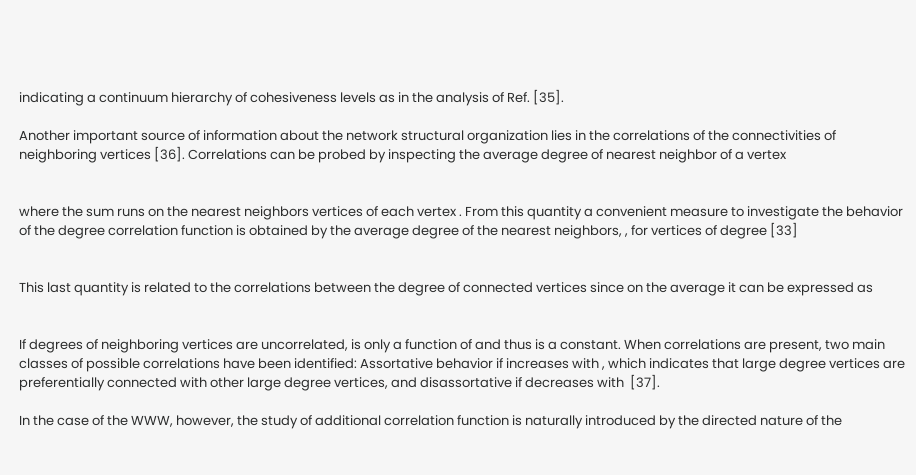indicating a continuum hierarchy of cohesiveness levels as in the analysis of Ref. [35].

Another important source of information about the network structural organization lies in the correlations of the connectivities of neighboring vertices [36]. Correlations can be probed by inspecting the average degree of nearest neighbor of a vertex


where the sum runs on the nearest neighbors vertices of each vertex . From this quantity a convenient measure to investigate the behavior of the degree correlation function is obtained by the average degree of the nearest neighbors, , for vertices of degree [33]


This last quantity is related to the correlations between the degree of connected vertices since on the average it can be expressed as


If degrees of neighboring vertices are uncorrelated, is only a function of and thus is a constant. When correlations are present, two main classes of possible correlations have been identified: Assortative behavior if increases with , which indicates that large degree vertices are preferentially connected with other large degree vertices, and disassortative if decreases with  [37].

In the case of the WWW, however, the study of additional correlation function is naturally introduced by the directed nature of the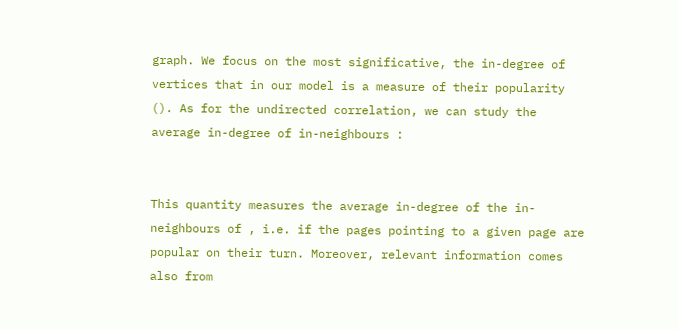graph. We focus on the most significative, the in-degree of vertices that in our model is a measure of their popularity (). As for the undirected correlation, we can study the average in-degree of in-neighbours :


This quantity measures the average in-degree of the in-neighbours of , i.e. if the pages pointing to a given page are popular on their turn. Moreover, relevant information comes also from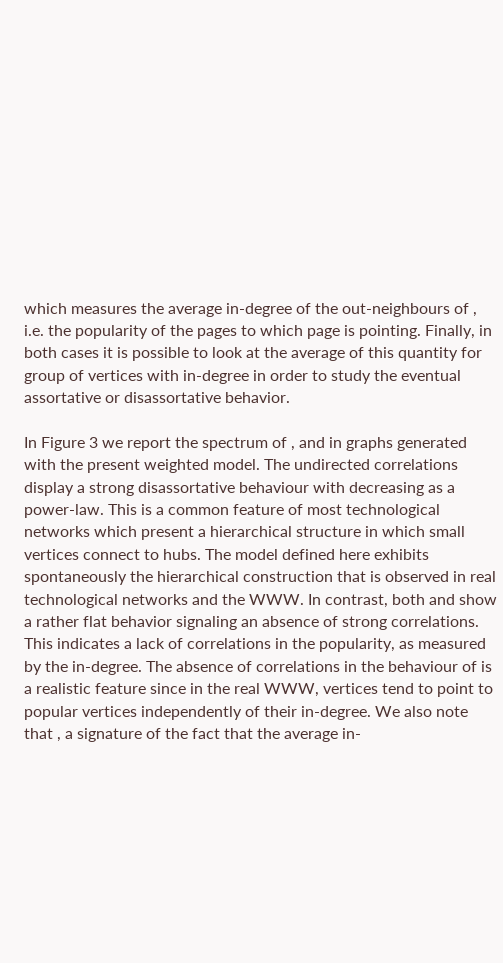which measures the average in-degree of the out-neighbours of , i.e. the popularity of the pages to which page is pointing. Finally, in both cases it is possible to look at the average of this quantity for group of vertices with in-degree in order to study the eventual assortative or disassortative behavior.

In Figure 3 we report the spectrum of , and in graphs generated with the present weighted model. The undirected correlations display a strong disassortative behaviour with decreasing as a power-law. This is a common feature of most technological networks which present a hierarchical structure in which small vertices connect to hubs. The model defined here exhibits spontaneously the hierarchical construction that is observed in real technological networks and the WWW. In contrast, both and show a rather flat behavior signaling an absence of strong correlations. This indicates a lack of correlations in the popularity, as measured by the in-degree. The absence of correlations in the behaviour of is a realistic feature since in the real WWW, vertices tend to point to popular vertices independently of their in-degree. We also note that , a signature of the fact that the average in-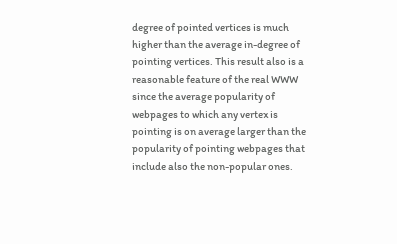degree of pointed vertices is much higher than the average in-degree of pointing vertices. This result also is a reasonable feature of the real WWW since the average popularity of webpages to which any vertex is pointing is on average larger than the popularity of pointing webpages that include also the non-popular ones.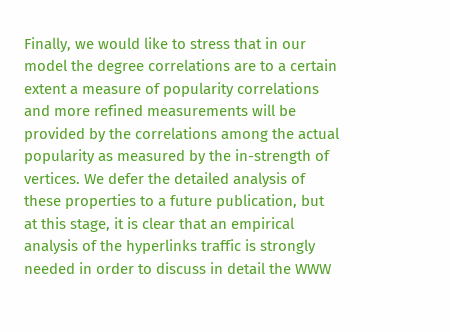Finally, we would like to stress that in our model the degree correlations are to a certain extent a measure of popularity correlations and more refined measurements will be provided by the correlations among the actual popularity as measured by the in-strength of vertices. We defer the detailed analysis of these properties to a future publication, but at this stage, it is clear that an empirical analysis of the hyperlinks traffic is strongly needed in order to discuss in detail the WWW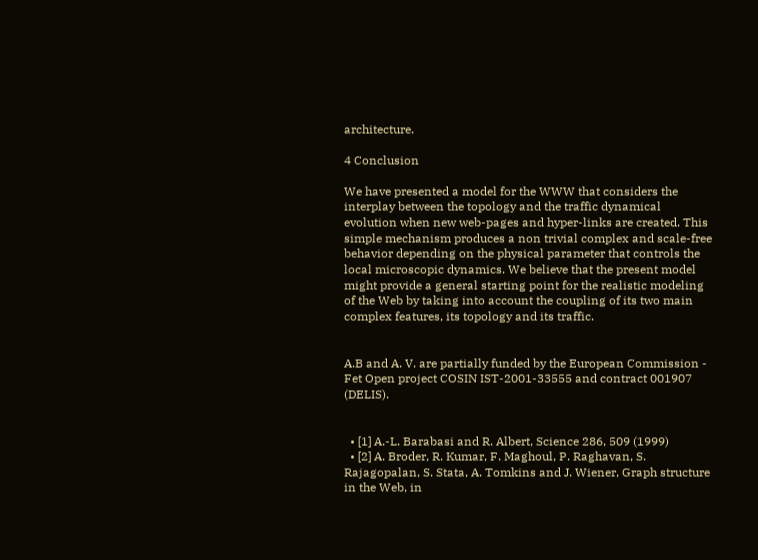architecture.

4 Conclusion

We have presented a model for the WWW that considers the interplay between the topology and the traffic dynamical evolution when new web-pages and hyper-links are created. This simple mechanism produces a non trivial complex and scale-free behavior depending on the physical parameter that controls the local microscopic dynamics. We believe that the present model might provide a general starting point for the realistic modeling of the Web by taking into account the coupling of its two main complex features, its topology and its traffic.


A.B and A. V. are partially funded by the European Commission - Fet Open project COSIN IST-2001-33555 and contract 001907 (DELIS).


  • [1] A.-L. Barabasi and R. Albert, Science 286, 509 (1999)
  • [2] A. Broder, R. Kumar, F. Maghoul, P. Raghavan, S. Rajagopalan, S. Stata, A. Tomkins and J. Wiener, Graph structure in the Web, in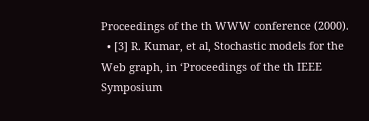Proceedings of the th WWW conference (2000).
  • [3] R. Kumar, et al, Stochastic models for the Web graph, in ‘Proceedings of the th IEEE Symposium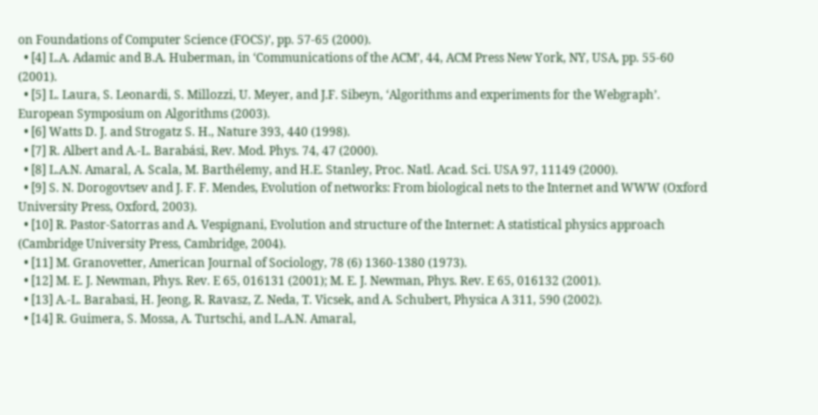on Foundations of Computer Science (FOCS)’, pp. 57-65 (2000).
  • [4] L.A. Adamic and B.A. Huberman, in ‘Communications of the ACM’, 44, ACM Press New York, NY, USA, pp. 55-60 (2001).
  • [5] L. Laura, S. Leonardi, S. Millozzi, U. Meyer, and J.F. Sibeyn, ‘Algorithms and experiments for the Webgraph’. European Symposium on Algorithms (2003).
  • [6] Watts D. J. and Strogatz S. H., Nature 393, 440 (1998).
  • [7] R. Albert and A.-L. Barabási, Rev. Mod. Phys. 74, 47 (2000).
  • [8] L.A.N. Amaral, A. Scala, M. Barthélemy, and H.E. Stanley, Proc. Natl. Acad. Sci. USA 97, 11149 (2000).
  • [9] S. N. Dorogovtsev and J. F. F. Mendes, Evolution of networks: From biological nets to the Internet and WWW (Oxford University Press, Oxford, 2003).
  • [10] R. Pastor-Satorras and A. Vespignani, Evolution and structure of the Internet: A statistical physics approach (Cambridge University Press, Cambridge, 2004).
  • [11] M. Granovetter, American Journal of Sociology, 78 (6) 1360-1380 (1973).
  • [12] M. E. J. Newman, Phys. Rev. E 65, 016131 (2001); M. E. J. Newman, Phys. Rev. E 65, 016132 (2001).
  • [13] A.-L. Barabasi, H. Jeong, R. Ravasz, Z. Neda, T. Vicsek, and A. Schubert, Physica A 311, 590 (2002).
  • [14] R. Guimera, S. Mossa, A. Turtschi, and L.A.N. Amaral,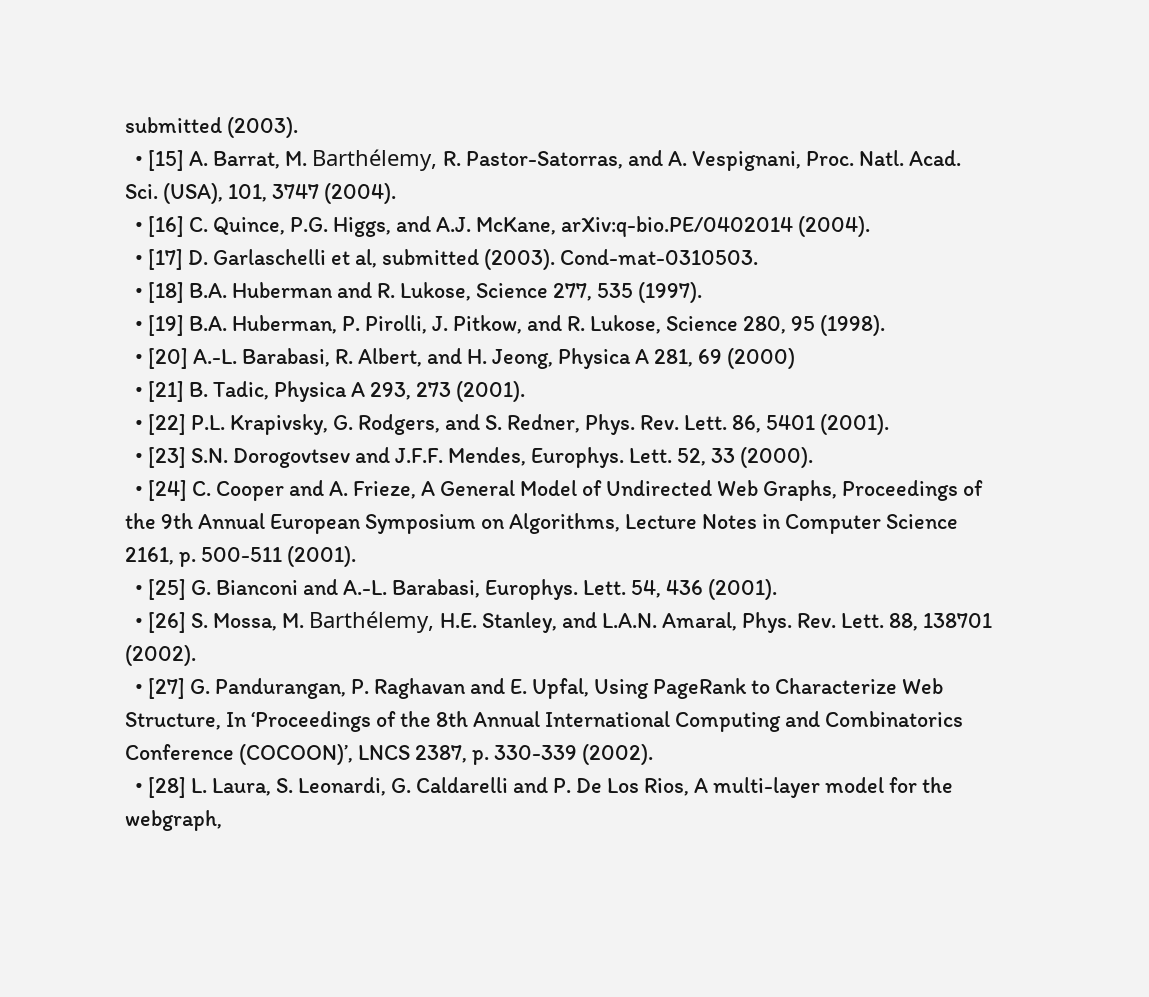submitted (2003).
  • [15] A. Barrat, M. Barthélemy, R. Pastor-Satorras, and A. Vespignani, Proc. Natl. Acad. Sci. (USA), 101, 3747 (2004).
  • [16] C. Quince, P.G. Higgs, and A.J. McKane, arXiv:q-bio.PE/0402014 (2004).
  • [17] D. Garlaschelli et al, submitted (2003). Cond-mat-0310503.
  • [18] B.A. Huberman and R. Lukose, Science 277, 535 (1997).
  • [19] B.A. Huberman, P. Pirolli, J. Pitkow, and R. Lukose, Science 280, 95 (1998).
  • [20] A.-L. Barabasi, R. Albert, and H. Jeong, Physica A 281, 69 (2000)
  • [21] B. Tadic, Physica A 293, 273 (2001).
  • [22] P.L. Krapivsky, G. Rodgers, and S. Redner, Phys. Rev. Lett. 86, 5401 (2001).
  • [23] S.N. Dorogovtsev and J.F.F. Mendes, Europhys. Lett. 52, 33 (2000).
  • [24] C. Cooper and A. Frieze, A General Model of Undirected Web Graphs, Proceedings of the 9th Annual European Symposium on Algorithms, Lecture Notes in Computer Science 2161, p. 500-511 (2001).
  • [25] G. Bianconi and A.-L. Barabasi, Europhys. Lett. 54, 436 (2001).
  • [26] S. Mossa, M. Barthélemy, H.E. Stanley, and L.A.N. Amaral, Phys. Rev. Lett. 88, 138701 (2002).
  • [27] G. Pandurangan, P. Raghavan and E. Upfal, Using PageRank to Characterize Web Structure, In ‘Proceedings of the 8th Annual International Computing and Combinatorics Conference (COCOON)’, LNCS 2387, p. 330-339 (2002).
  • [28] L. Laura, S. Leonardi, G. Caldarelli and P. De Los Rios, A multi-layer model for the webgraph,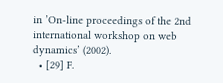in ’On-line proceedings of the 2nd international workshop on web dynamics’ (2002).
  • [29] F.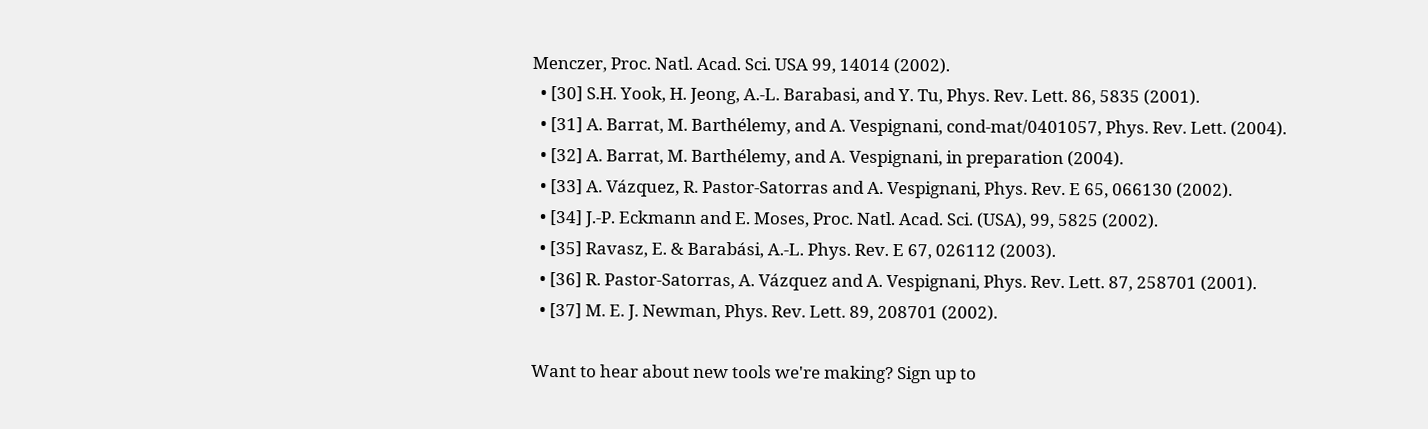Menczer, Proc. Natl. Acad. Sci. USA 99, 14014 (2002).
  • [30] S.H. Yook, H. Jeong, A.-L. Barabasi, and Y. Tu, Phys. Rev. Lett. 86, 5835 (2001).
  • [31] A. Barrat, M. Barthélemy, and A. Vespignani, cond-mat/0401057, Phys. Rev. Lett. (2004).
  • [32] A. Barrat, M. Barthélemy, and A. Vespignani, in preparation (2004).
  • [33] A. Vázquez, R. Pastor-Satorras and A. Vespignani, Phys. Rev. E 65, 066130 (2002).
  • [34] J.-P. Eckmann and E. Moses, Proc. Natl. Acad. Sci. (USA), 99, 5825 (2002).
  • [35] Ravasz, E. & Barabási, A.-L. Phys. Rev. E 67, 026112 (2003).
  • [36] R. Pastor-Satorras, A. Vázquez and A. Vespignani, Phys. Rev. Lett. 87, 258701 (2001).
  • [37] M. E. J. Newman, Phys. Rev. Lett. 89, 208701 (2002).

Want to hear about new tools we're making? Sign up to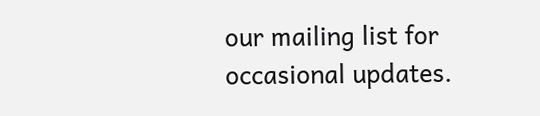our mailing list for occasional updates.